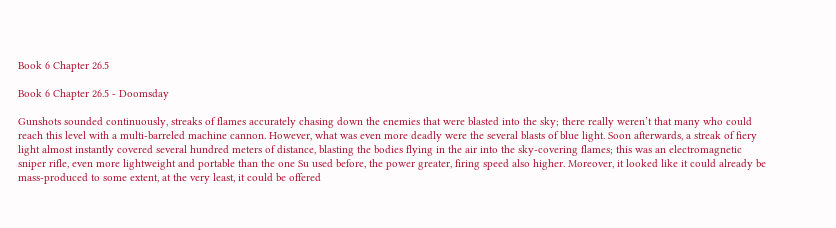Book 6 Chapter 26.5

Book 6 Chapter 26.5 - Doomsday

Gunshots sounded continuously, streaks of flames accurately chasing down the enemies that were blasted into the sky; there really weren’t that many who could reach this level with a multi-barreled machine cannon. However, what was even more deadly were the several blasts of blue light. Soon afterwards, a streak of fiery light almost instantly covered several hundred meters of distance, blasting the bodies flying in the air into the sky-covering flames; this was an electromagnetic sniper rifle, even more lightweight and portable than the one Su used before, the power greater, firing speed also higher. Moreover, it looked like it could already be mass-produced to some extent, at the very least, it could be offered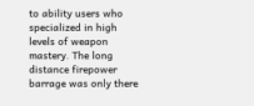to ability users who specialized in high levels of weapon mastery. The long distance firepower barrage was only there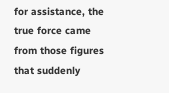for assistance, the true force came from those figures that suddenly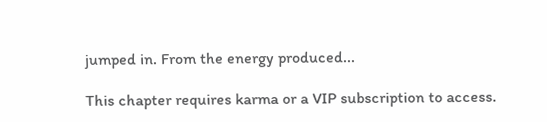jumped in. From the energy produced...

This chapter requires karma or a VIP subscription to access.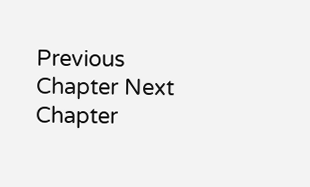Previous Chapter Next Chapter